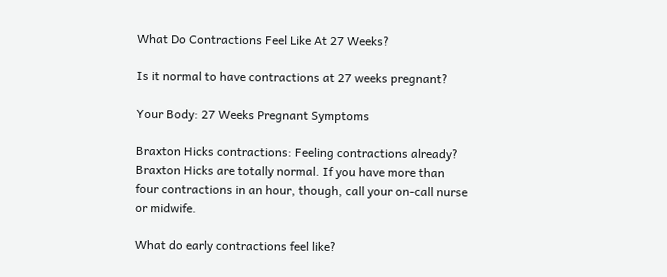What Do Contractions Feel Like At 27 Weeks?

Is it normal to have contractions at 27 weeks pregnant?

Your Body: 27 Weeks Pregnant Symptoms

Braxton Hicks contractions: Feeling contractions already? Braxton Hicks are totally normal. If you have more than four contractions in an hour, though, call your on-call nurse or midwife.

What do early contractions feel like?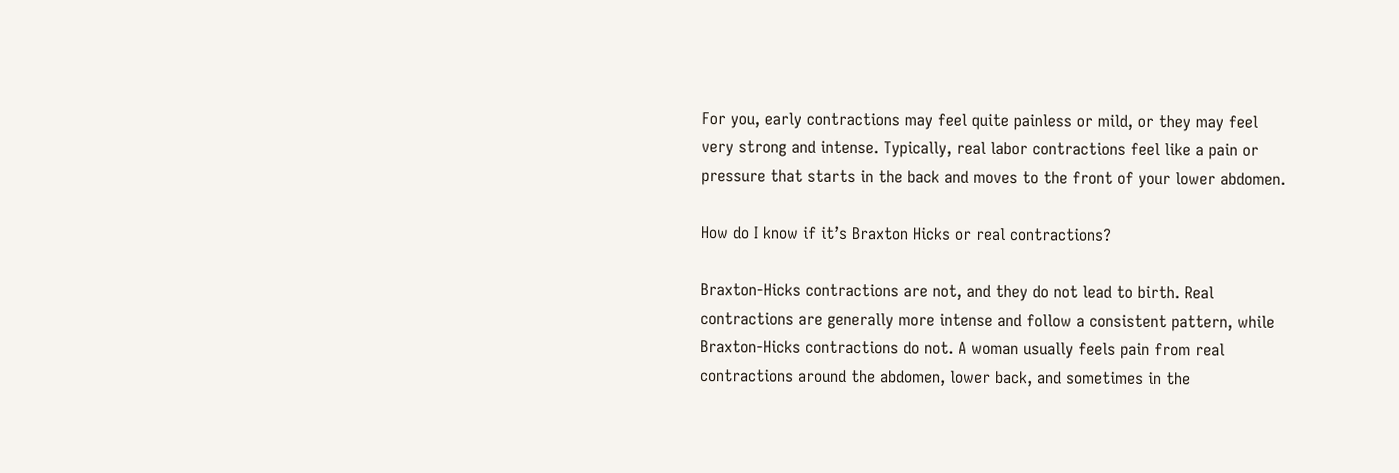For you, early contractions may feel quite painless or mild, or they may feel very strong and intense. Typically, real labor contractions feel like a pain or pressure that starts in the back and moves to the front of your lower abdomen.

How do I know if it’s Braxton Hicks or real contractions?

Braxton-Hicks contractions are not, and they do not lead to birth. Real contractions are generally more intense and follow a consistent pattern, while Braxton-Hicks contractions do not. A woman usually feels pain from real contractions around the abdomen, lower back, and sometimes in the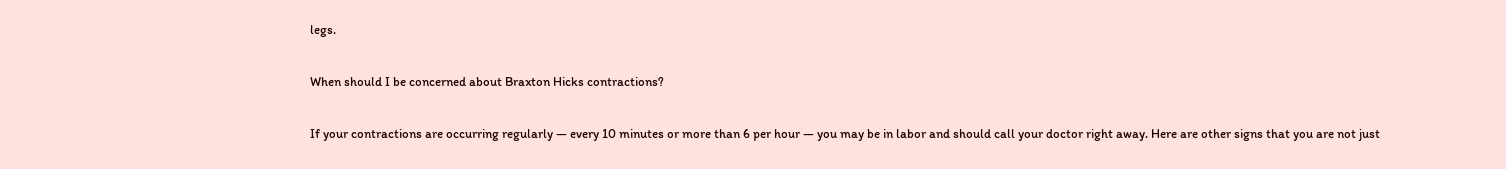legs.

When should I be concerned about Braxton Hicks contractions?

If your contractions are occurring regularly — every 10 minutes or more than 6 per hour — you may be in labor and should call your doctor right away. Here are other signs that you are not just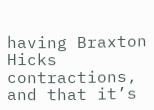having Braxton Hicks contractions, and that it’s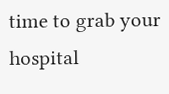time to grab your hospital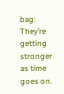bag: They’re getting stronger as time goes on.